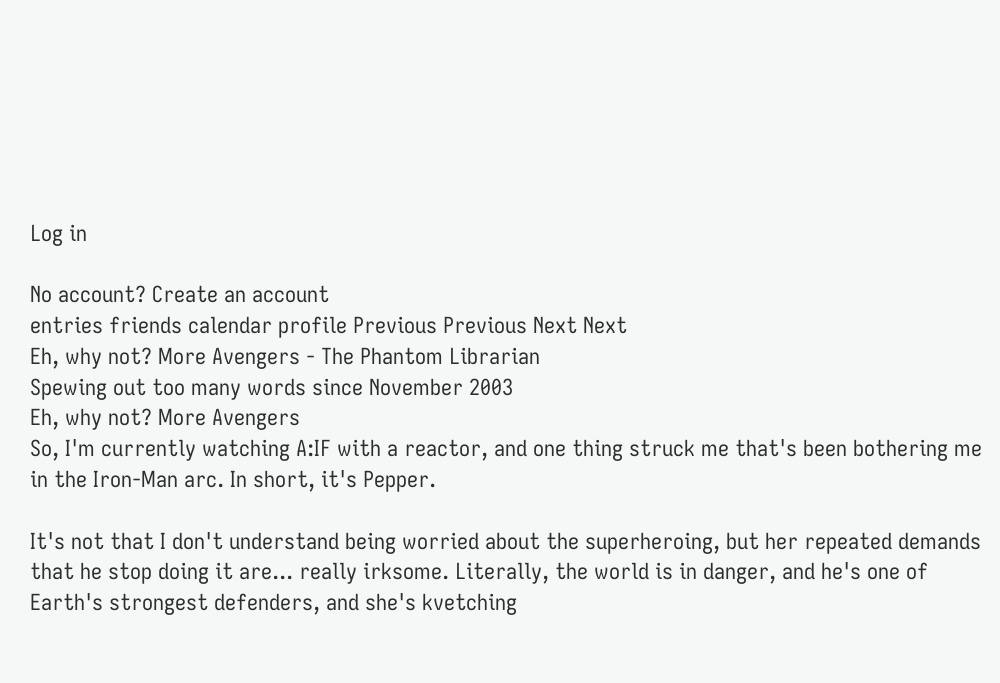Log in

No account? Create an account
entries friends calendar profile Previous Previous Next Next
Eh, why not? More Avengers - The Phantom Librarian
Spewing out too many words since November 2003
Eh, why not? More Avengers
So, I'm currently watching A:IF with a reactor, and one thing struck me that's been bothering me in the Iron-Man arc. In short, it's Pepper.

It's not that I don't understand being worried about the superheroing, but her repeated demands that he stop doing it are... really irksome. Literally, the world is in danger, and he's one of Earth's strongest defenders, and she's kvetching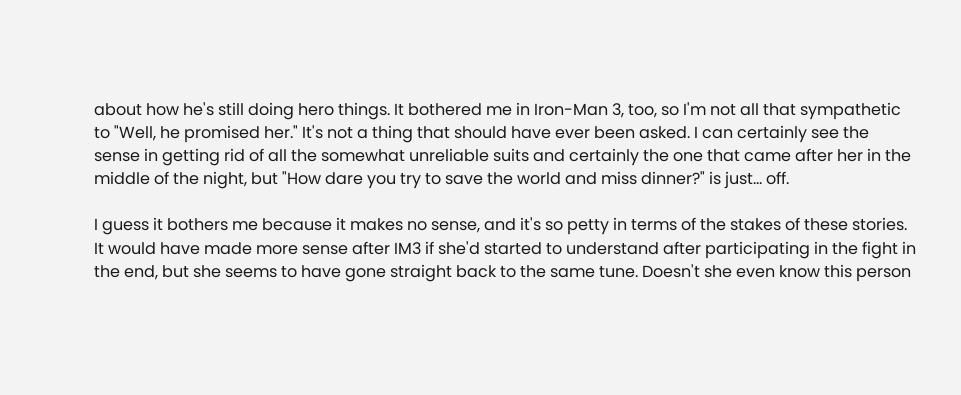about how he's still doing hero things. It bothered me in Iron-Man 3, too, so I'm not all that sympathetic to "Well, he promised her." It's not a thing that should have ever been asked. I can certainly see the sense in getting rid of all the somewhat unreliable suits and certainly the one that came after her in the middle of the night, but "How dare you try to save the world and miss dinner?" is just... off.

I guess it bothers me because it makes no sense, and it's so petty in terms of the stakes of these stories. It would have made more sense after IM3 if she'd started to understand after participating in the fight in the end, but she seems to have gone straight back to the same tune. Doesn't she even know this person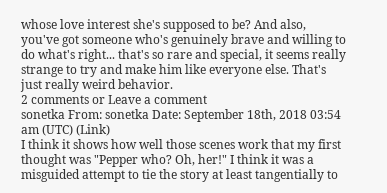whose love interest she's supposed to be? And also, you've got someone who's genuinely brave and willing to do what's right... that's so rare and special, it seems really strange to try and make him like everyone else. That's just really weird behavior.
2 comments or Leave a comment
sonetka From: sonetka Date: September 18th, 2018 03:54 am (UTC) (Link)
I think it shows how well those scenes work that my first thought was "Pepper who? Oh, her!" I think it was a misguided attempt to tie the story at least tangentially to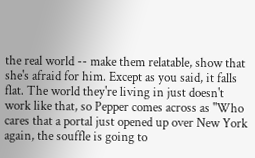the real world -- make them relatable, show that she's afraid for him. Except as you said, it falls flat. The world they're living in just doesn't work like that, so Pepper comes across as "Who cares that a portal just opened up over New York again, the souffle is going to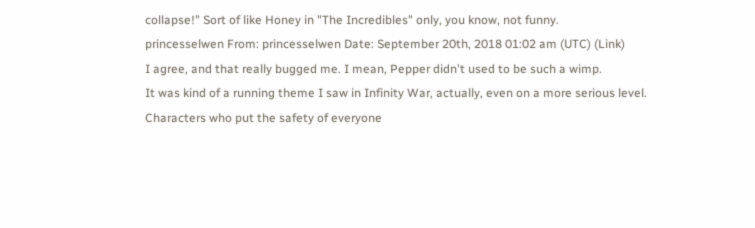collapse!" Sort of like Honey in "The Incredibles" only, you know, not funny.
princesselwen From: princesselwen Date: September 20th, 2018 01:02 am (UTC) (Link)
I agree, and that really bugged me. I mean, Pepper didn't used to be such a wimp.
It was kind of a running theme I saw in Infinity War, actually, even on a more serious level. Characters who put the safety of everyone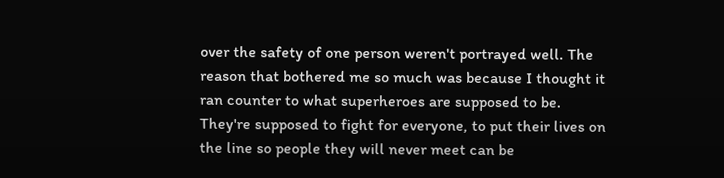over the safety of one person weren't portrayed well. The reason that bothered me so much was because I thought it ran counter to what superheroes are supposed to be. They're supposed to fight for everyone, to put their lives on the line so people they will never meet can be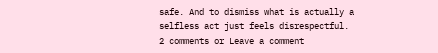safe. And to dismiss what is actually a selfless act just feels disrespectful.
2 comments or Leave a comment